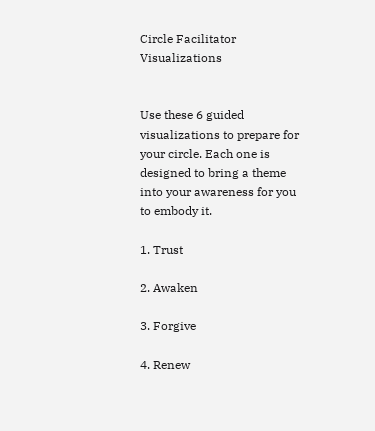Circle Facilitator Visualizations


Use these 6 guided visualizations to prepare for your circle. Each one is designed to bring a theme into your awareness for you to embody it.

1. Trust

2. Awaken

3. Forgive

4. Renew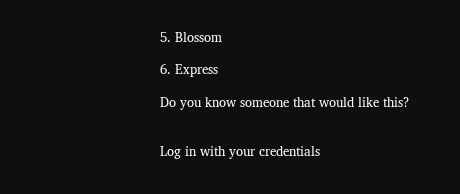5. Blossom

6. Express

Do you know someone that would like this?


Log in with your credentials